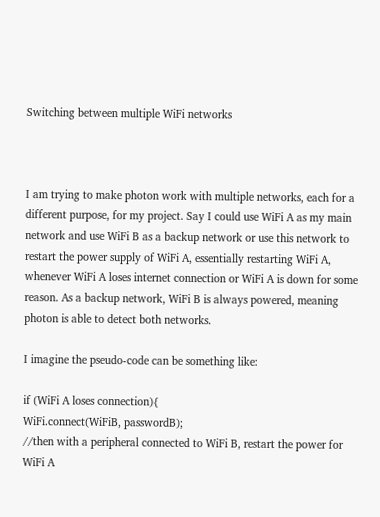Switching between multiple WiFi networks



I am trying to make photon work with multiple networks, each for a different purpose, for my project. Say I could use WiFi A as my main network and use WiFi B as a backup network or use this network to restart the power supply of WiFi A, essentially restarting WiFi A, whenever WiFi A loses internet connection or WiFi A is down for some reason. As a backup network, WiFi B is always powered, meaning photon is able to detect both networks.

I imagine the pseudo-code can be something like:

if (WiFi A loses connection){
WiFi.connect(WiFiB, passwordB);
//then with a peripheral connected to WiFi B, restart the power for WiFi A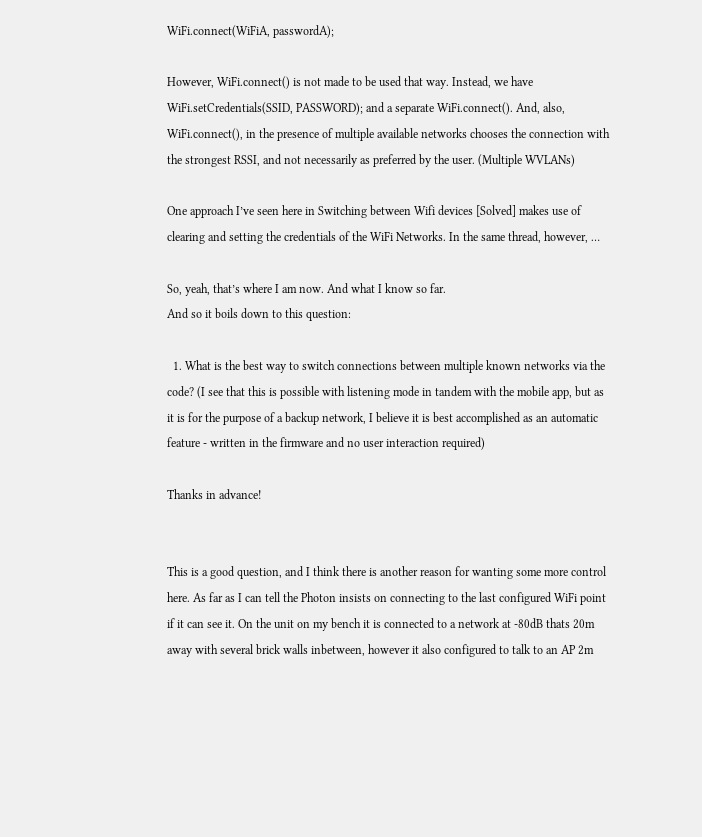WiFi.connect(WiFiA, passwordA);

However, WiFi.connect() is not made to be used that way. Instead, we have WiFi.setCredentials(SSID, PASSWORD); and a separate WiFi.connect(). And, also, WiFi.connect(), in the presence of multiple available networks chooses the connection with the strongest RSSI, and not necessarily as preferred by the user. (Multiple WVLANs)

One approach I’ve seen here in Switching between Wifi devices [Solved] makes use of clearing and setting the credentials of the WiFi Networks. In the same thread, however, …

So, yeah, that’s where I am now. And what I know so far.
And so it boils down to this question:

  1. What is the best way to switch connections between multiple known networks via the code? (I see that this is possible with listening mode in tandem with the mobile app, but as it is for the purpose of a backup network, I believe it is best accomplished as an automatic feature - written in the firmware and no user interaction required)

Thanks in advance!


This is a good question, and I think there is another reason for wanting some more control here. As far as I can tell the Photon insists on connecting to the last configured WiFi point if it can see it. On the unit on my bench it is connected to a network at -80dB thats 20m away with several brick walls inbetween, however it also configured to talk to an AP 2m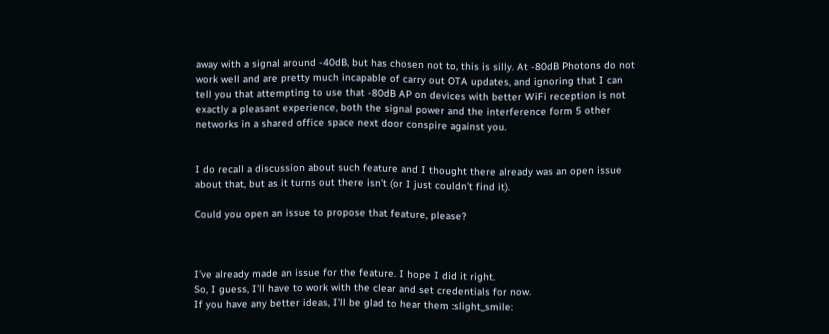away with a signal around -40dB, but has chosen not to, this is silly. At -80dB Photons do not work well and are pretty much incapable of carry out OTA updates, and ignoring that I can tell you that attempting to use that -80dB AP on devices with better WiFi reception is not exactly a pleasant experience, both the signal power and the interference form 5 other networks in a shared office space next door conspire against you.


I do recall a discussion about such feature and I thought there already was an open issue about that, but as it turns out there isn’t (or I just couldn’t find it).

Could you open an issue to propose that feature, please?



I’ve already made an issue for the feature. I hope I did it right.
So, I guess, I’ll have to work with the clear and set credentials for now.
If you have any better ideas, I’ll be glad to hear them :slight_smile: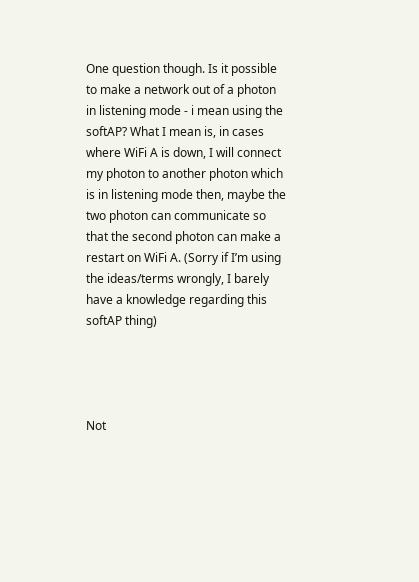One question though. Is it possible to make a network out of a photon in listening mode - i mean using the softAP? What I mean is, in cases where WiFi A is down, I will connect my photon to another photon which is in listening mode then, maybe the two photon can communicate so that the second photon can make a restart on WiFi A. (Sorry if I’m using the ideas/terms wrongly, I barely have a knowledge regarding this softAP thing)




Not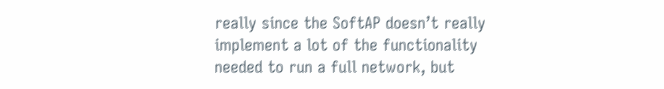really since the SoftAP doesn’t really implement a lot of the functionality needed to run a full network, but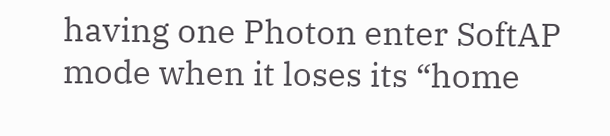having one Photon enter SoftAP mode when it loses its “home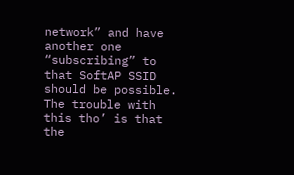network” and have another one “subscribing” to that SoftAP SSID should be possible. The trouble with this tho’ is that the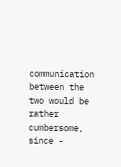communication between the two would be rather cumbersome, since -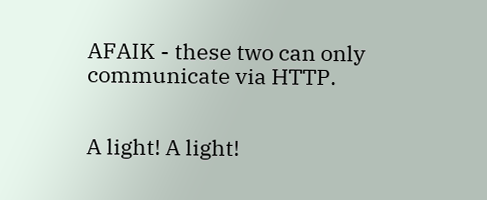AFAIK - these two can only communicate via HTTP.


A light! A light!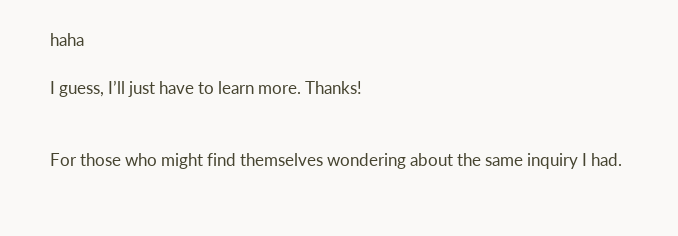haha

I guess, I’ll just have to learn more. Thanks!


For those who might find themselves wondering about the same inquiry I had.